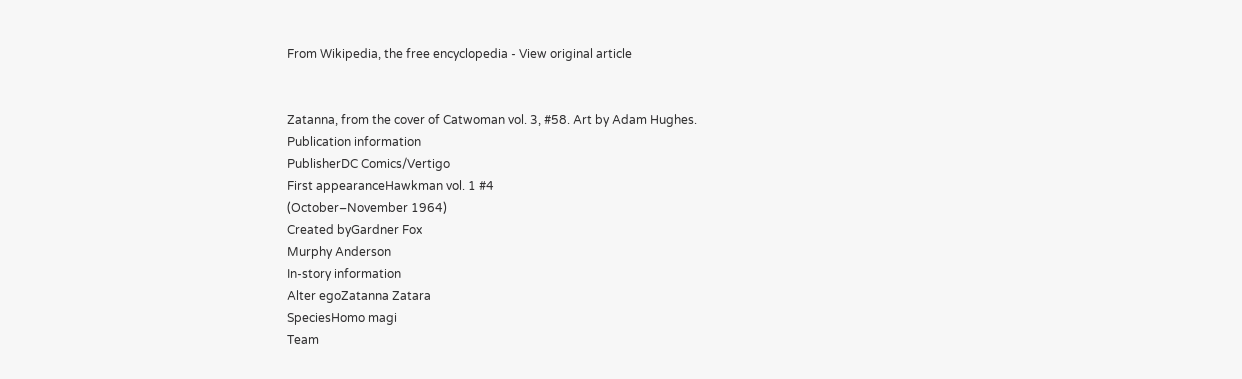From Wikipedia, the free encyclopedia - View original article


Zatanna, from the cover of Catwoman vol. 3, #58. Art by Adam Hughes.
Publication information
PublisherDC Comics/Vertigo
First appearanceHawkman vol. 1 #4
(October–November 1964)
Created byGardner Fox
Murphy Anderson
In-story information
Alter egoZatanna Zatara
SpeciesHomo magi
Team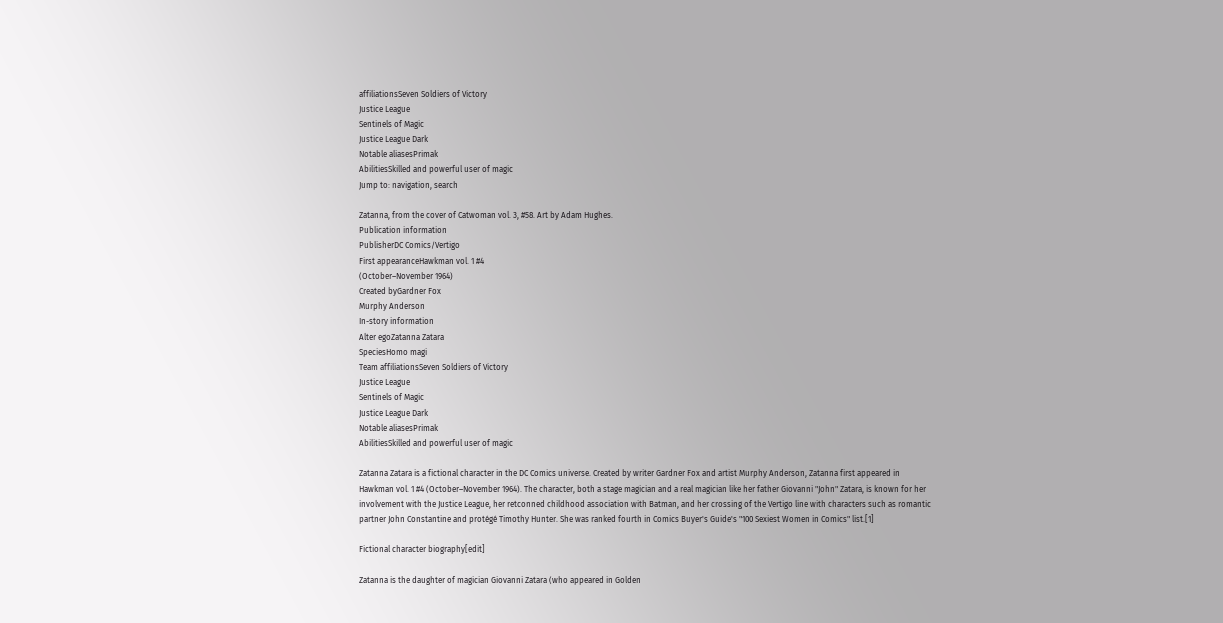affiliationsSeven Soldiers of Victory
Justice League
Sentinels of Magic
Justice League Dark
Notable aliasesPrimak
AbilitiesSkilled and powerful user of magic
Jump to: navigation, search

Zatanna, from the cover of Catwoman vol. 3, #58. Art by Adam Hughes.
Publication information
PublisherDC Comics/Vertigo
First appearanceHawkman vol. 1 #4
(October–November 1964)
Created byGardner Fox
Murphy Anderson
In-story information
Alter egoZatanna Zatara
SpeciesHomo magi
Team affiliationsSeven Soldiers of Victory
Justice League
Sentinels of Magic
Justice League Dark
Notable aliasesPrimak
AbilitiesSkilled and powerful user of magic

Zatanna Zatara is a fictional character in the DC Comics universe. Created by writer Gardner Fox and artist Murphy Anderson, Zatanna first appeared in Hawkman vol. 1 #4 (October–November 1964). The character, both a stage magician and a real magician like her father Giovanni "John" Zatara, is known for her involvement with the Justice League, her retconned childhood association with Batman, and her crossing of the Vertigo line with characters such as romantic partner John Constantine and protégé Timothy Hunter. She was ranked fourth in Comics Buyer's Guide's "100 Sexiest Women in Comics" list.[1]

Fictional character biography[edit]

Zatanna is the daughter of magician Giovanni Zatara (who appeared in Golden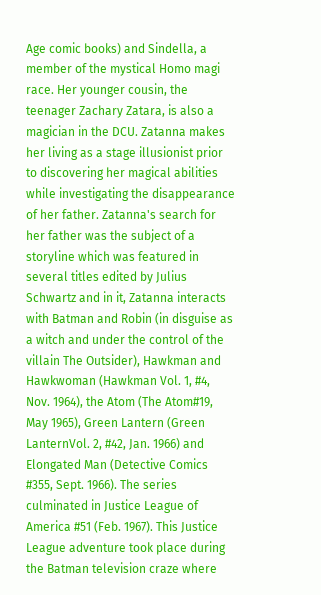Age comic books) and Sindella, a member of the mystical Homo magi race. Her younger cousin, the teenager Zachary Zatara, is also a magician in the DCU. Zatanna makes her living as a stage illusionist prior to discovering her magical abilities while investigating the disappearance of her father. Zatanna's search for her father was the subject of a storyline which was featured in several titles edited by Julius Schwartz and in it, Zatanna interacts with Batman and Robin (in disguise as a witch and under the control of the villain The Outsider), Hawkman and Hawkwoman (Hawkman Vol. 1, #4, Nov. 1964), the Atom (The Atom#19, May 1965), Green Lantern (Green LanternVol. 2, #42, Jan. 1966) and Elongated Man (Detective Comics #355, Sept. 1966). The series culminated in Justice League of America #51 (Feb. 1967). This Justice League adventure took place during the Batman television craze where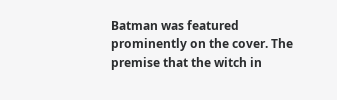Batman was featured prominently on the cover. The premise that the witch in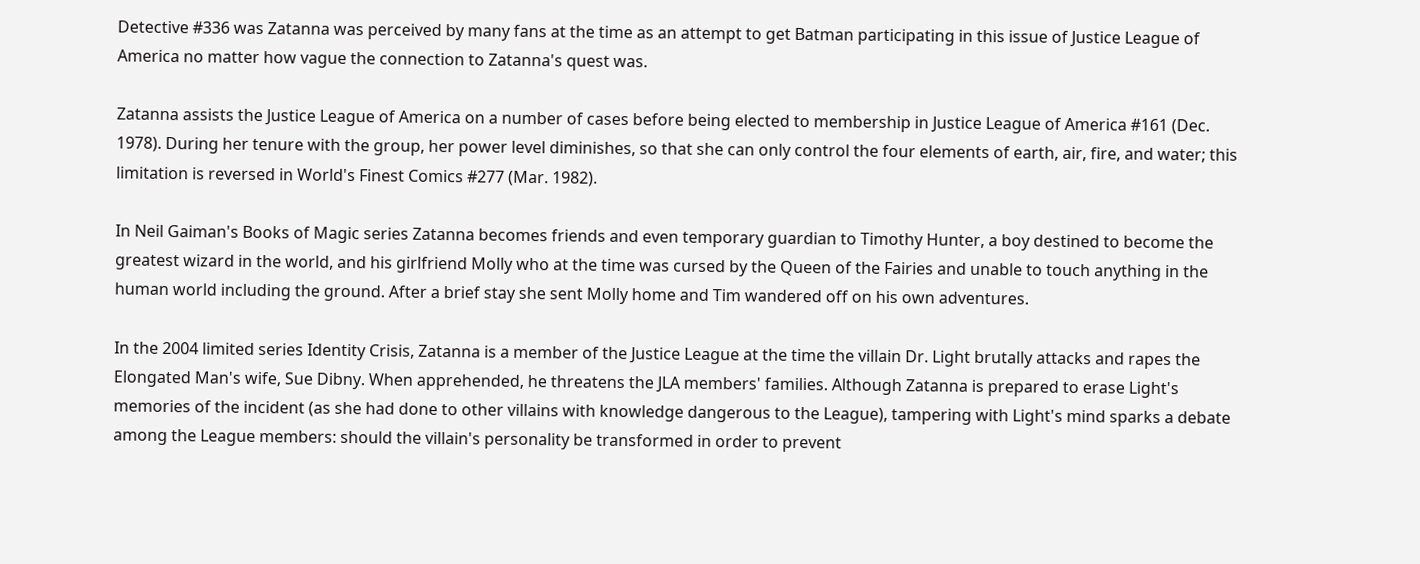Detective #336 was Zatanna was perceived by many fans at the time as an attempt to get Batman participating in this issue of Justice League of America no matter how vague the connection to Zatanna's quest was.

Zatanna assists the Justice League of America on a number of cases before being elected to membership in Justice League of America #161 (Dec. 1978). During her tenure with the group, her power level diminishes, so that she can only control the four elements of earth, air, fire, and water; this limitation is reversed in World's Finest Comics #277 (Mar. 1982).

In Neil Gaiman's Books of Magic series Zatanna becomes friends and even temporary guardian to Timothy Hunter, a boy destined to become the greatest wizard in the world, and his girlfriend Molly who at the time was cursed by the Queen of the Fairies and unable to touch anything in the human world including the ground. After a brief stay she sent Molly home and Tim wandered off on his own adventures.

In the 2004 limited series Identity Crisis, Zatanna is a member of the Justice League at the time the villain Dr. Light brutally attacks and rapes the Elongated Man's wife, Sue Dibny. When apprehended, he threatens the JLA members' families. Although Zatanna is prepared to erase Light's memories of the incident (as she had done to other villains with knowledge dangerous to the League), tampering with Light's mind sparks a debate among the League members: should the villain's personality be transformed in order to prevent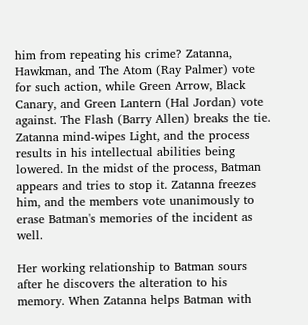him from repeating his crime? Zatanna, Hawkman, and The Atom (Ray Palmer) vote for such action, while Green Arrow, Black Canary, and Green Lantern (Hal Jordan) vote against. The Flash (Barry Allen) breaks the tie. Zatanna mind-wipes Light, and the process results in his intellectual abilities being lowered. In the midst of the process, Batman appears and tries to stop it. Zatanna freezes him, and the members vote unanimously to erase Batman's memories of the incident as well.

Her working relationship to Batman sours after he discovers the alteration to his memory. When Zatanna helps Batman with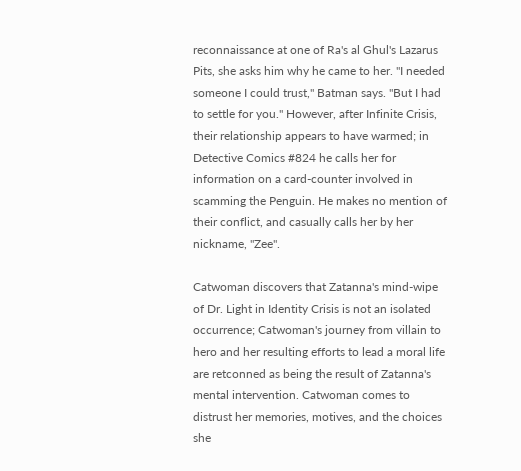reconnaissance at one of Ra's al Ghul's Lazarus Pits, she asks him why he came to her. "I needed someone I could trust," Batman says. "But I had to settle for you." However, after Infinite Crisis, their relationship appears to have warmed; in Detective Comics #824 he calls her for information on a card-counter involved in scamming the Penguin. He makes no mention of their conflict, and casually calls her by her nickname, "Zee".

Catwoman discovers that Zatanna's mind-wipe of Dr. Light in Identity Crisis is not an isolated occurrence; Catwoman's journey from villain to hero and her resulting efforts to lead a moral life are retconned as being the result of Zatanna's mental intervention. Catwoman comes to distrust her memories, motives, and the choices she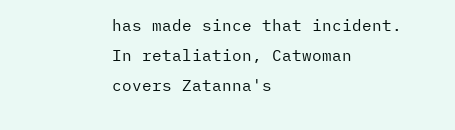has made since that incident. In retaliation, Catwoman covers Zatanna's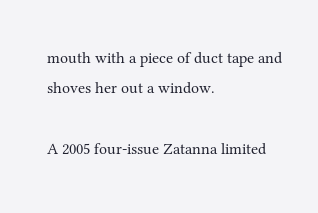mouth with a piece of duct tape and shoves her out a window.

A 2005 four-issue Zatanna limited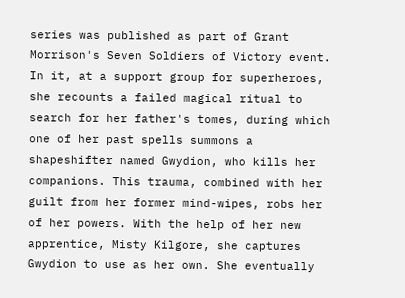series was published as part of Grant Morrison's Seven Soldiers of Victory event. In it, at a support group for superheroes, she recounts a failed magical ritual to search for her father's tomes, during which one of her past spells summons a shapeshifter named Gwydion, who kills her companions. This trauma, combined with her guilt from her former mind-wipes, robs her of her powers. With the help of her new apprentice, Misty Kilgore, she captures Gwydion to use as her own. She eventually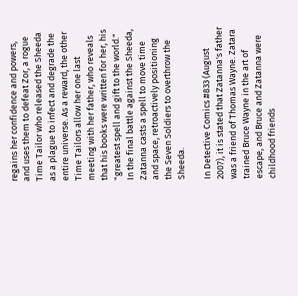regains her confidence and powers, and uses them to defeat Zor, a rogue Time Tailor who released the Sheeda as a plague to infect and degrade the entire universe. As a reward, the other Time Tailors allow her one last meeting with her father, who reveals that his books were written for her, his "greatest spell and gift to the world." In the final battle against the Sheeda, Zatanna casts a spell to move time and space, retroactively positioning the Seven Soldiers to overthrow the Sheeda.

In Detective Comics #833 (August 2007), it is stated that Zatanna's father was a friend of Thomas Wayne. Zatara trained Bruce Wayne in the art of escape, and Bruce and Zatanna were childhood friends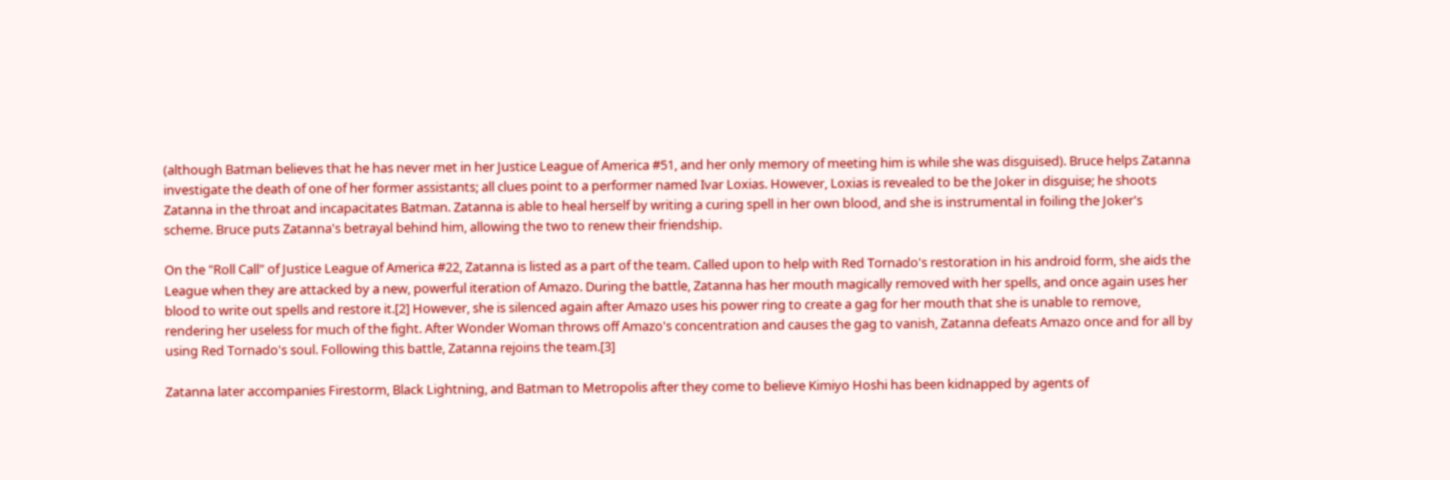(although Batman believes that he has never met in her Justice League of America #51, and her only memory of meeting him is while she was disguised). Bruce helps Zatanna investigate the death of one of her former assistants; all clues point to a performer named Ivar Loxias. However, Loxias is revealed to be the Joker in disguise; he shoots Zatanna in the throat and incapacitates Batman. Zatanna is able to heal herself by writing a curing spell in her own blood, and she is instrumental in foiling the Joker's scheme. Bruce puts Zatanna's betrayal behind him, allowing the two to renew their friendship.

On the "Roll Call" of Justice League of America #22, Zatanna is listed as a part of the team. Called upon to help with Red Tornado's restoration in his android form, she aids the League when they are attacked by a new, powerful iteration of Amazo. During the battle, Zatanna has her mouth magically removed with her spells, and once again uses her blood to write out spells and restore it.[2] However, she is silenced again after Amazo uses his power ring to create a gag for her mouth that she is unable to remove, rendering her useless for much of the fight. After Wonder Woman throws off Amazo's concentration and causes the gag to vanish, Zatanna defeats Amazo once and for all by using Red Tornado's soul. Following this battle, Zatanna rejoins the team.[3]

Zatanna later accompanies Firestorm, Black Lightning, and Batman to Metropolis after they come to believe Kimiyo Hoshi has been kidnapped by agents of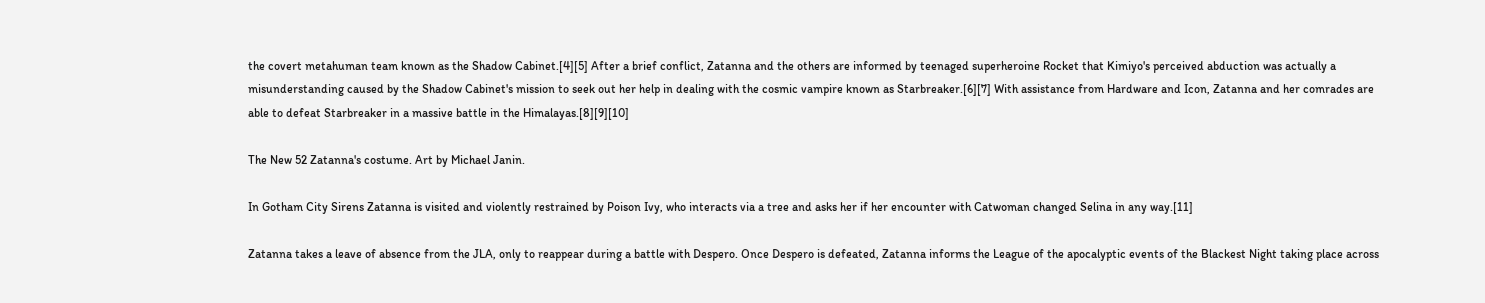the covert metahuman team known as the Shadow Cabinet.[4][5] After a brief conflict, Zatanna and the others are informed by teenaged superheroine Rocket that Kimiyo's perceived abduction was actually a misunderstanding caused by the Shadow Cabinet's mission to seek out her help in dealing with the cosmic vampire known as Starbreaker.[6][7] With assistance from Hardware and Icon, Zatanna and her comrades are able to defeat Starbreaker in a massive battle in the Himalayas.[8][9][10]

The New 52 Zatanna's costume. Art by Michael Janin.

In Gotham City Sirens Zatanna is visited and violently restrained by Poison Ivy, who interacts via a tree and asks her if her encounter with Catwoman changed Selina in any way.[11]

Zatanna takes a leave of absence from the JLA, only to reappear during a battle with Despero. Once Despero is defeated, Zatanna informs the League of the apocalyptic events of the Blackest Night taking place across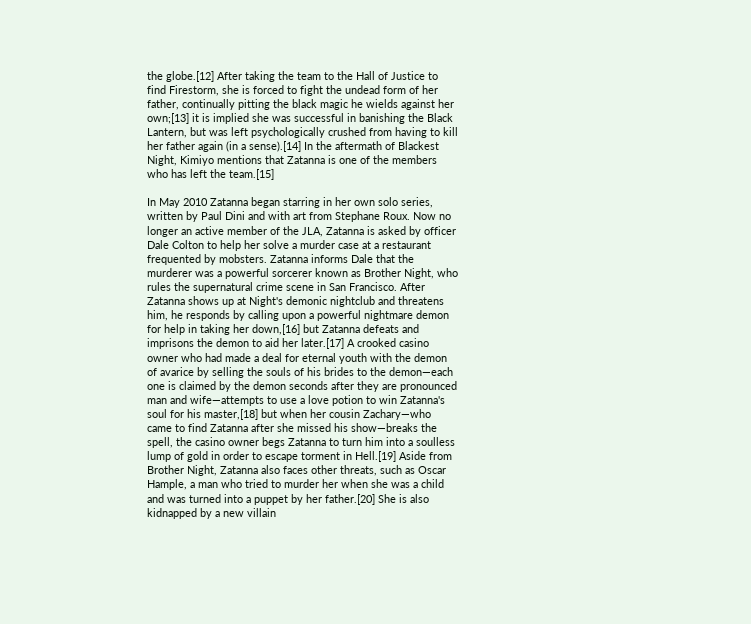the globe.[12] After taking the team to the Hall of Justice to find Firestorm, she is forced to fight the undead form of her father, continually pitting the black magic he wields against her own;[13] it is implied she was successful in banishing the Black Lantern, but was left psychologically crushed from having to kill her father again (in a sense).[14] In the aftermath of Blackest Night, Kimiyo mentions that Zatanna is one of the members who has left the team.[15]

In May 2010 Zatanna began starring in her own solo series, written by Paul Dini and with art from Stephane Roux. Now no longer an active member of the JLA, Zatanna is asked by officer Dale Colton to help her solve a murder case at a restaurant frequented by mobsters. Zatanna informs Dale that the murderer was a powerful sorcerer known as Brother Night, who rules the supernatural crime scene in San Francisco. After Zatanna shows up at Night's demonic nightclub and threatens him, he responds by calling upon a powerful nightmare demon for help in taking her down,[16] but Zatanna defeats and imprisons the demon to aid her later.[17] A crooked casino owner who had made a deal for eternal youth with the demon of avarice by selling the souls of his brides to the demon—each one is claimed by the demon seconds after they are pronounced man and wife—attempts to use a love potion to win Zatanna's soul for his master,[18] but when her cousin Zachary—who came to find Zatanna after she missed his show—breaks the spell, the casino owner begs Zatanna to turn him into a soulless lump of gold in order to escape torment in Hell.[19] Aside from Brother Night, Zatanna also faces other threats, such as Oscar Hample, a man who tried to murder her when she was a child and was turned into a puppet by her father.[20] She is also kidnapped by a new villain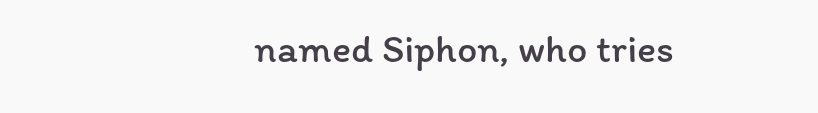named Siphon, who tries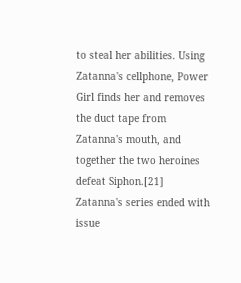to steal her abilities. Using Zatanna's cellphone, Power Girl finds her and removes the duct tape from Zatanna's mouth, and together the two heroines defeat Siphon.[21] Zatanna's series ended with issue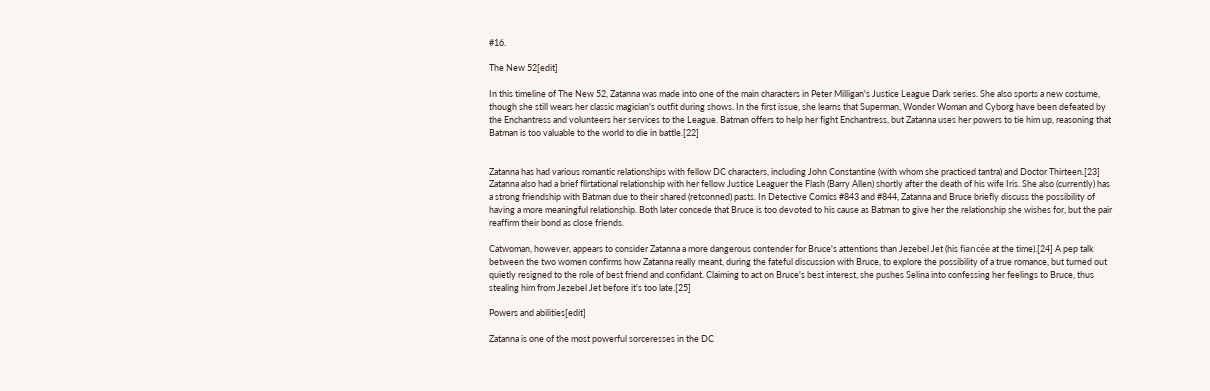#16.

The New 52[edit]

In this timeline of The New 52, Zatanna was made into one of the main characters in Peter Milligan's Justice League Dark series. She also sports a new costume, though she still wears her classic magician's outfit during shows. In the first issue, she learns that Superman, Wonder Woman and Cyborg have been defeated by the Enchantress and volunteers her services to the League. Batman offers to help her fight Enchantress, but Zatanna uses her powers to tie him up, reasoning that Batman is too valuable to the world to die in battle.[22]


Zatanna has had various romantic relationships with fellow DC characters, including John Constantine (with whom she practiced tantra) and Doctor Thirteen.[23] Zatanna also had a brief flirtational relationship with her fellow Justice Leaguer the Flash (Barry Allen) shortly after the death of his wife Iris. She also (currently) has a strong friendship with Batman due to their shared (retconned) pasts. In Detective Comics #843 and #844, Zatanna and Bruce briefly discuss the possibility of having a more meaningful relationship. Both later concede that Bruce is too devoted to his cause as Batman to give her the relationship she wishes for, but the pair reaffirm their bond as close friends.

Catwoman, however, appears to consider Zatanna a more dangerous contender for Bruce's attentions than Jezebel Jet (his fiancée at the time).[24] A pep talk between the two women confirms how Zatanna really meant, during the fateful discussion with Bruce, to explore the possibility of a true romance, but turned out quietly resigned to the role of best friend and confidant. Claiming to act on Bruce's best interest, she pushes Selina into confessing her feelings to Bruce, thus stealing him from Jezebel Jet before it's too late.[25]

Powers and abilities[edit]

Zatanna is one of the most powerful sorceresses in the DC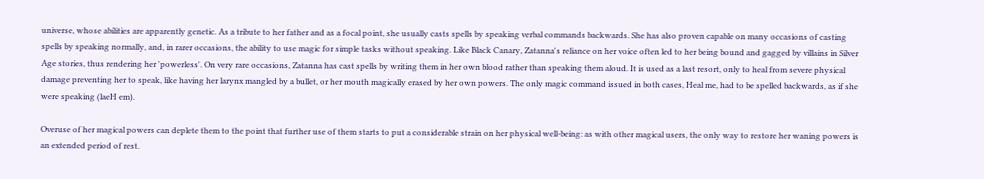universe, whose abilities are apparently genetic. As a tribute to her father and as a focal point, she usually casts spells by speaking verbal commands backwards. She has also proven capable on many occasions of casting spells by speaking normally, and, in rarer occasions, the ability to use magic for simple tasks without speaking. Like Black Canary, Zatanna's reliance on her voice often led to her being bound and gagged by villains in Silver Age stories, thus rendering her 'powerless'. On very rare occasions, Zatanna has cast spells by writing them in her own blood rather than speaking them aloud. It is used as a last resort, only to heal from severe physical damage preventing her to speak, like having her larynx mangled by a bullet, or her mouth magically erased by her own powers. The only magic command issued in both cases, Heal me, had to be spelled backwards, as if she were speaking (laeH em).

Overuse of her magical powers can deplete them to the point that further use of them starts to put a considerable strain on her physical well-being: as with other magical users, the only way to restore her waning powers is an extended period of rest.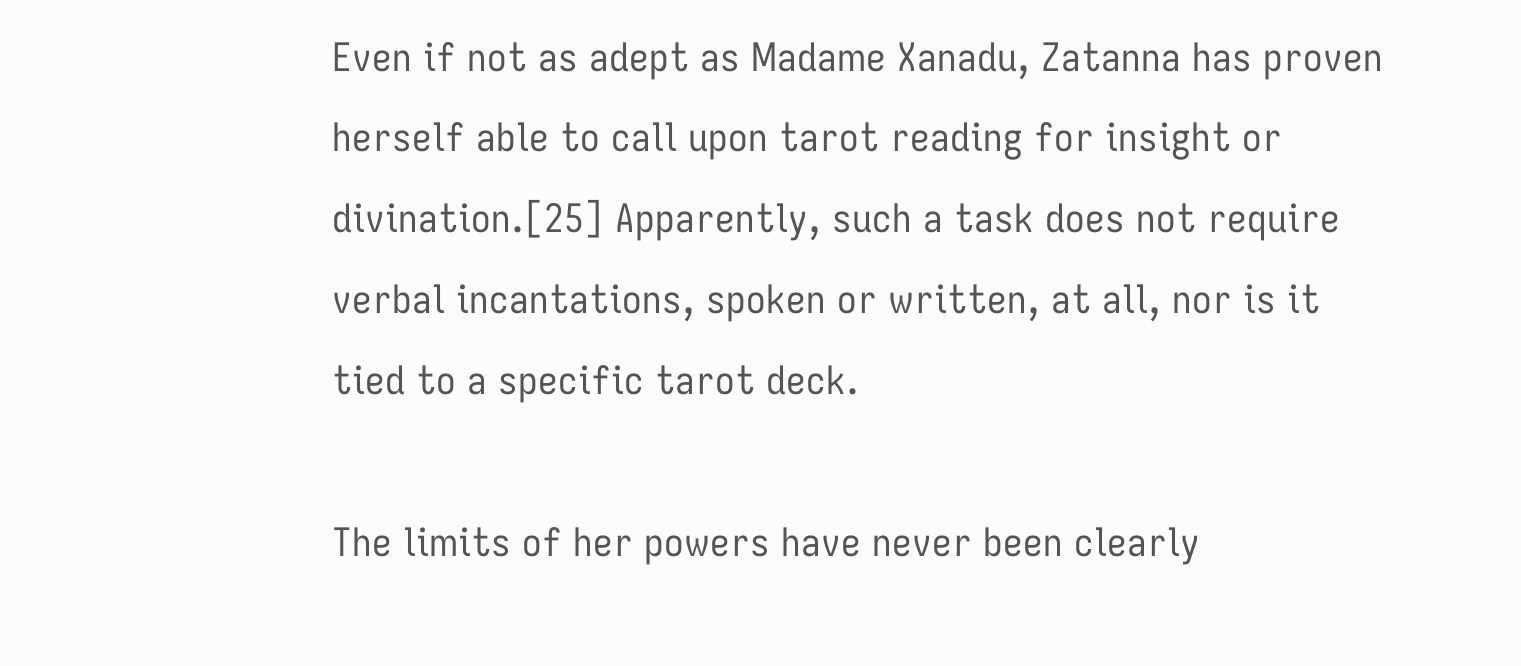Even if not as adept as Madame Xanadu, Zatanna has proven herself able to call upon tarot reading for insight or divination.[25] Apparently, such a task does not require verbal incantations, spoken or written, at all, nor is it tied to a specific tarot deck.

The limits of her powers have never been clearly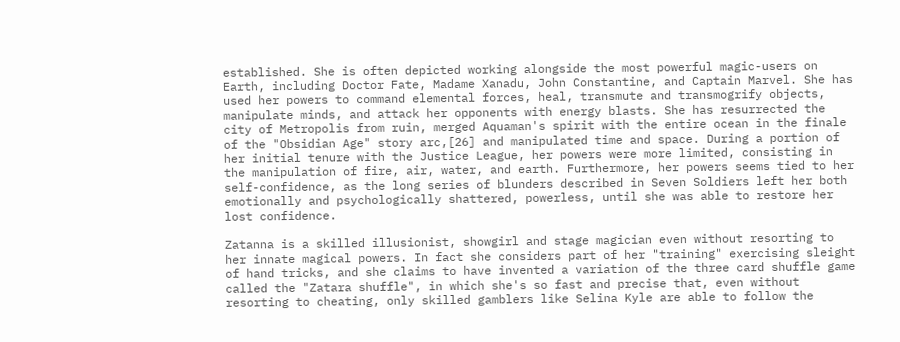established. She is often depicted working alongside the most powerful magic-users on Earth, including Doctor Fate, Madame Xanadu, John Constantine, and Captain Marvel. She has used her powers to command elemental forces, heal, transmute and transmogrify objects, manipulate minds, and attack her opponents with energy blasts. She has resurrected the city of Metropolis from ruin, merged Aquaman's spirit with the entire ocean in the finale of the "Obsidian Age" story arc,[26] and manipulated time and space. During a portion of her initial tenure with the Justice League, her powers were more limited, consisting in the manipulation of fire, air, water, and earth. Furthermore, her powers seems tied to her self-confidence, as the long series of blunders described in Seven Soldiers left her both emotionally and psychologically shattered, powerless, until she was able to restore her lost confidence.

Zatanna is a skilled illusionist, showgirl and stage magician even without resorting to her innate magical powers. In fact she considers part of her "training" exercising sleight of hand tricks, and she claims to have invented a variation of the three card shuffle game called the "Zatara shuffle", in which she's so fast and precise that, even without resorting to cheating, only skilled gamblers like Selina Kyle are able to follow the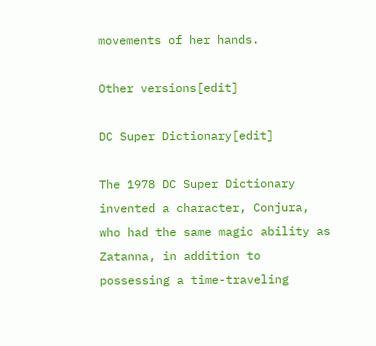movements of her hands.

Other versions[edit]

DC Super Dictionary[edit]

The 1978 DC Super Dictionary invented a character, Conjura, who had the same magic ability as Zatanna, in addition to possessing a time-traveling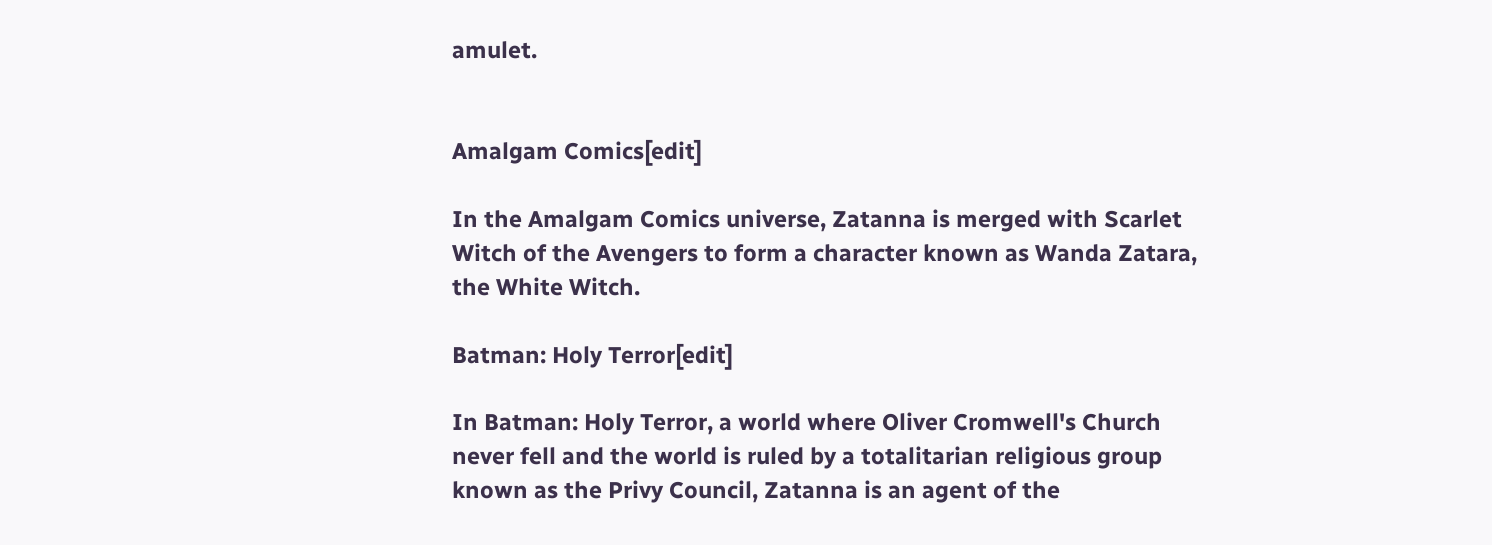amulet.


Amalgam Comics[edit]

In the Amalgam Comics universe, Zatanna is merged with Scarlet Witch of the Avengers to form a character known as Wanda Zatara, the White Witch.

Batman: Holy Terror[edit]

In Batman: Holy Terror, a world where Oliver Cromwell's Church never fell and the world is ruled by a totalitarian religious group known as the Privy Council, Zatanna is an agent of the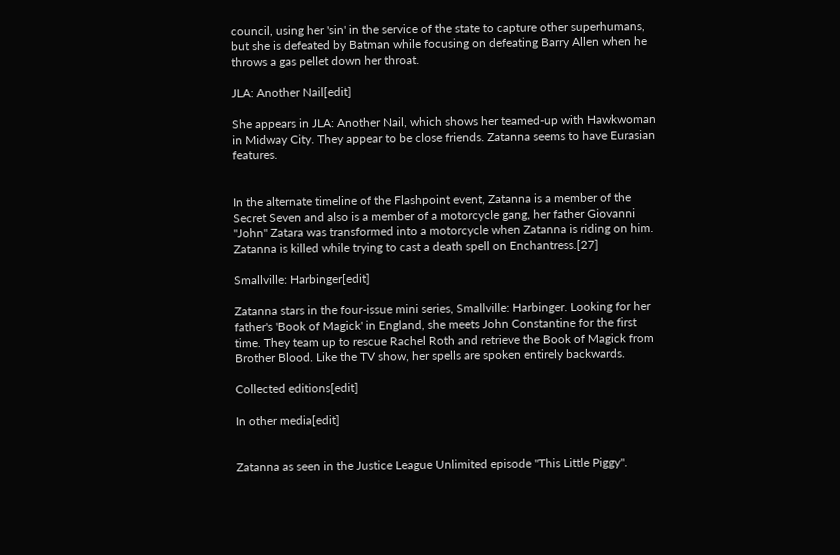council, using her 'sin' in the service of the state to capture other superhumans, but she is defeated by Batman while focusing on defeating Barry Allen when he throws a gas pellet down her throat.

JLA: Another Nail[edit]

She appears in JLA: Another Nail, which shows her teamed-up with Hawkwoman in Midway City. They appear to be close friends. Zatanna seems to have Eurasian features.


In the alternate timeline of the Flashpoint event, Zatanna is a member of the Secret Seven and also is a member of a motorcycle gang, her father Giovanni "John" Zatara was transformed into a motorcycle when Zatanna is riding on him. Zatanna is killed while trying to cast a death spell on Enchantress.[27]

Smallville: Harbinger[edit]

Zatanna stars in the four-issue mini series, Smallville: Harbinger. Looking for her father's 'Book of Magick' in England, she meets John Constantine for the first time. They team up to rescue Rachel Roth and retrieve the Book of Magick from Brother Blood. Like the TV show, her spells are spoken entirely backwards.

Collected editions[edit]

In other media[edit]


Zatanna as seen in the Justice League Unlimited episode "This Little Piggy".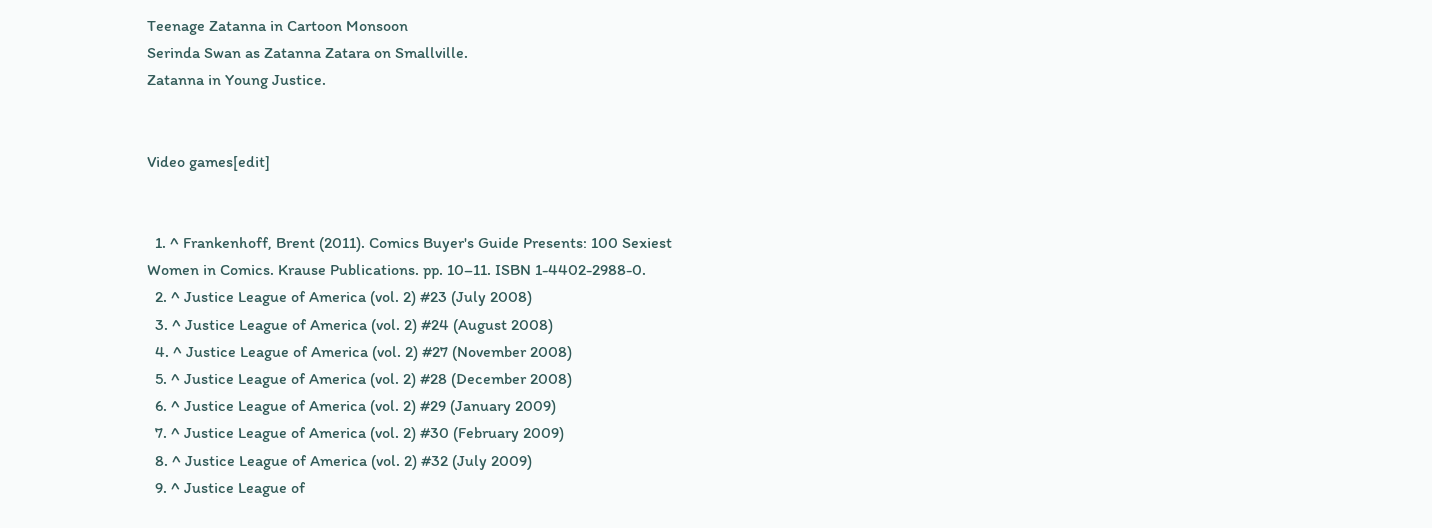Teenage Zatanna in Cartoon Monsoon
Serinda Swan as Zatanna Zatara on Smallville.
Zatanna in Young Justice.


Video games[edit]


  1. ^ Frankenhoff, Brent (2011). Comics Buyer's Guide Presents: 100 Sexiest Women in Comics. Krause Publications. pp. 10–11. ISBN 1-4402-2988-0.
  2. ^ Justice League of America (vol. 2) #23 (July 2008)
  3. ^ Justice League of America (vol. 2) #24 (August 2008)
  4. ^ Justice League of America (vol. 2) #27 (November 2008)
  5. ^ Justice League of America (vol. 2) #28 (December 2008)
  6. ^ Justice League of America (vol. 2) #29 (January 2009)
  7. ^ Justice League of America (vol. 2) #30 (February 2009)
  8. ^ Justice League of America (vol. 2) #32 (July 2009)
  9. ^ Justice League of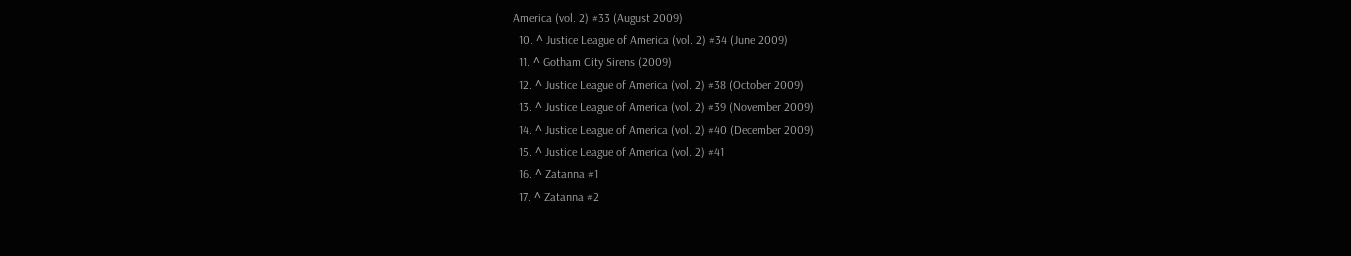America (vol. 2) #33 (August 2009)
  10. ^ Justice League of America (vol. 2) #34 (June 2009)
  11. ^ Gotham City Sirens (2009)
  12. ^ Justice League of America (vol. 2) #38 (October 2009)
  13. ^ Justice League of America (vol. 2) #39 (November 2009)
  14. ^ Justice League of America (vol. 2) #40 (December 2009)
  15. ^ Justice League of America (vol. 2) #41
  16. ^ Zatanna #1
  17. ^ Zatanna #2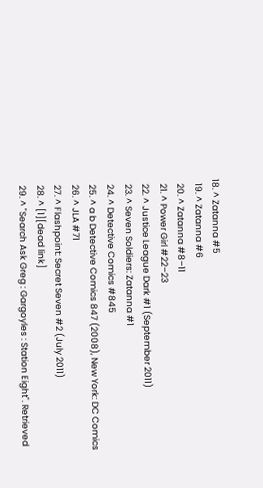18. ^ Zatanna #5
  19. ^ Zatanna #6
  20. ^ Zatanna #8–11
  21. ^ Power Girl #22–23
  22. ^ Justice League Dark #1 (September 2011)
  23. ^ Seven Soldiers: Zatanna #1
  24. ^ Detective Comics #845
  25. ^ a b Detective Comics 847 (2008), New York: DC Comics
  26. ^ JLA #71
  27. ^ Flashpoint: Secret Seven #2 (July 2011)
  28. ^ [1][dead link]
  29. ^ "Search Ask Greg : Gargoyles : Station Eight". Retrieved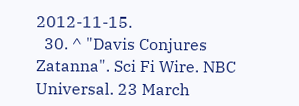2012-11-15.
  30. ^ "Davis Conjures Zatanna". Sci Fi Wire. NBC Universal. 23 March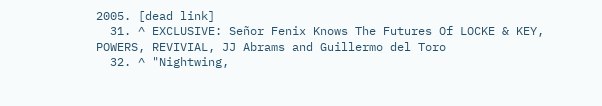2005. [dead link]
  31. ^ EXCLUSIVE: Señor Fenix Knows The Futures Of LOCKE & KEY, POWERS, REVIVIAL, JJ Abrams and Guillermo del Toro
  32. ^ "Nightwing,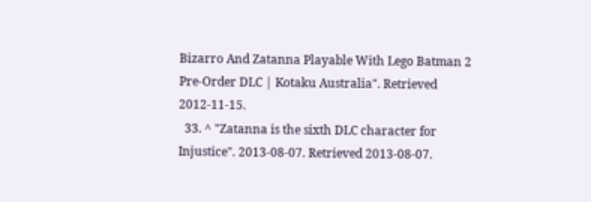Bizarro And Zatanna Playable With Lego Batman 2 Pre-Order DLC | Kotaku Australia". Retrieved 2012-11-15.
  33. ^ "Zatanna is the sixth DLC character for Injustice". 2013-08-07. Retrieved 2013-08-07.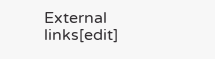External links[edit]